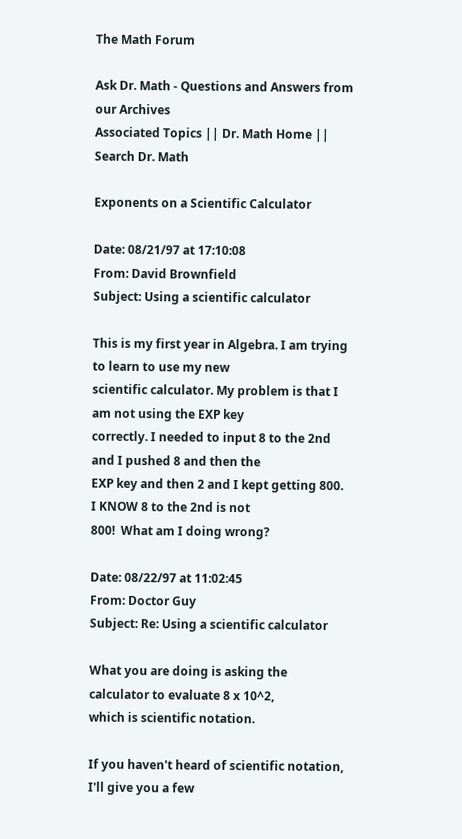The Math Forum

Ask Dr. Math - Questions and Answers from our Archives
Associated Topics || Dr. Math Home || Search Dr. Math

Exponents on a Scientific Calculator

Date: 08/21/97 at 17:10:08
From: David Brownfield
Subject: Using a scientific calculator

This is my first year in Algebra. I am trying to learn to use my new
scientific calculator. My problem is that I am not using the EXP key
correctly. I needed to input 8 to the 2nd and I pushed 8 and then the
EXP key and then 2 and I kept getting 800. I KNOW 8 to the 2nd is not
800!  What am I doing wrong?

Date: 08/22/97 at 11:02:45
From: Doctor Guy
Subject: Re: Using a scientific calculator

What you are doing is asking the calculator to evaluate 8 x 10^2,
which is scientific notation.

If you haven't heard of scientific notation, I'll give you a few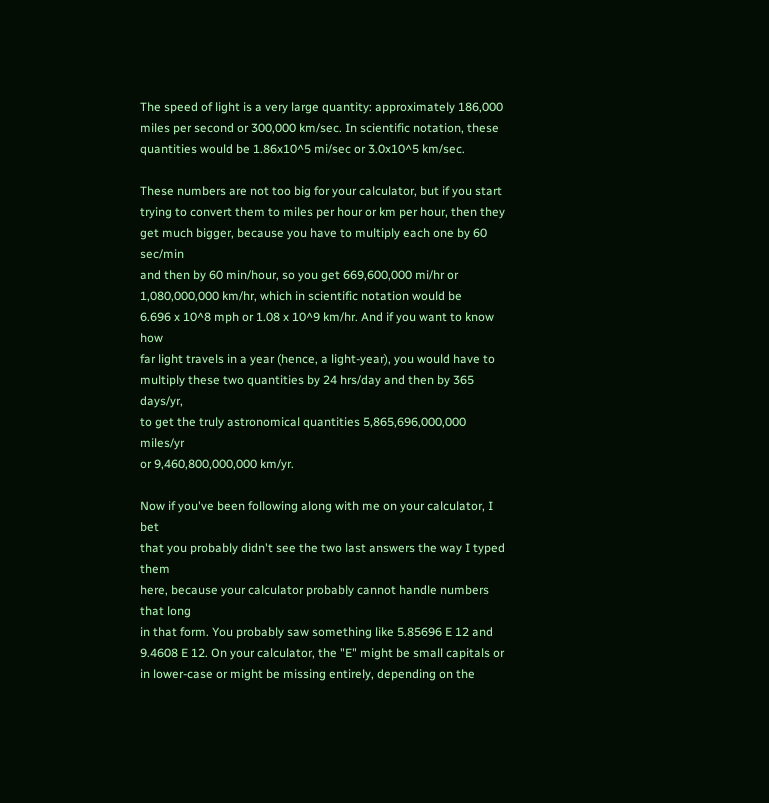The speed of light is a very large quantity: approximately 186,000
miles per second or 300,000 km/sec. In scientific notation, these
quantities would be 1.86x10^5 mi/sec or 3.0x10^5 km/sec.

These numbers are not too big for your calculator, but if you start
trying to convert them to miles per hour or km per hour, then they
get much bigger, because you have to multiply each one by 60 sec/min
and then by 60 min/hour, so you get 669,600,000 mi/hr or
1,080,000,000 km/hr, which in scientific notation would be
6.696 x 10^8 mph or 1.08 x 10^9 km/hr. And if you want to know how
far light travels in a year (hence, a light-year), you would have to
multiply these two quantities by 24 hrs/day and then by 365 days/yr,
to get the truly astronomical quantities 5,865,696,000,000 miles/yr
or 9,460,800,000,000 km/yr.

Now if you've been following along with me on your calculator, I bet
that you probably didn't see the two last answers the way I typed them
here, because your calculator probably cannot handle numbers that long
in that form. You probably saw something like 5.85696 E 12 and
9.4608 E 12. On your calculator, the "E" might be small capitals or
in lower-case or might be missing entirely, depending on the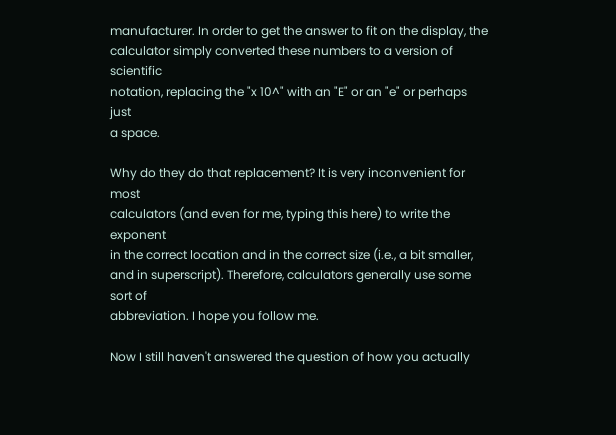manufacturer. In order to get the answer to fit on the display, the
calculator simply converted these numbers to a version of scientific
notation, replacing the "x 10^" with an "E" or an "e" or perhaps just
a space.

Why do they do that replacement? It is very inconvenient for most
calculators (and even for me, typing this here) to write the exponent
in the correct location and in the correct size (i.e., a bit smaller,
and in superscript). Therefore, calculators generally use some sort of
abbreviation. I hope you follow me.

Now I still haven't answered the question of how you actually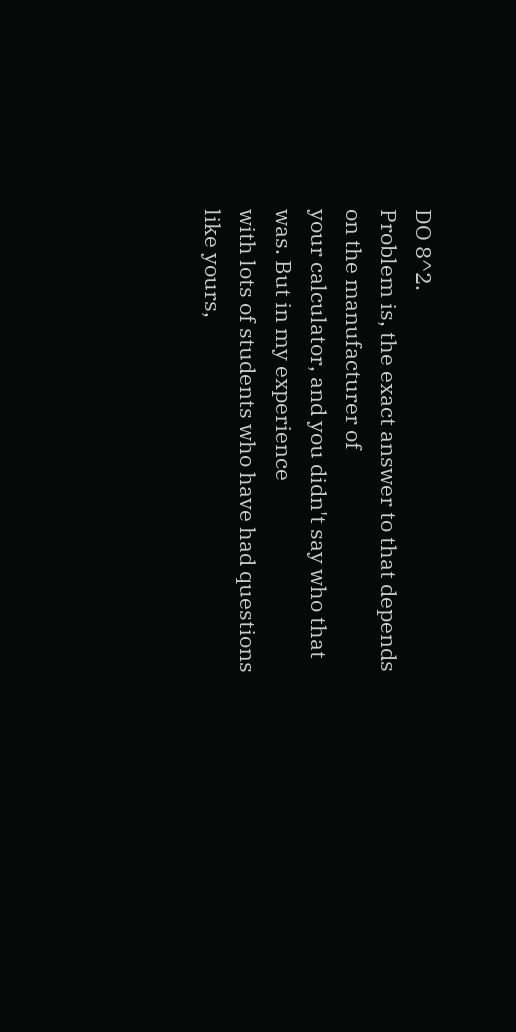DO 8^2.
Problem is, the exact answer to that depends on the manufacturer of
your calculator, and you didn't say who that was. But in my experience
with lots of students who have had questions like yours,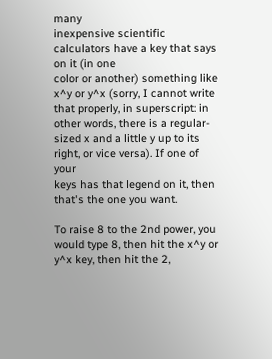many
inexpensive scientific calculators have a key that says on it (in one
color or another) something like x^y or y^x (sorry, I cannot write
that properly, in superscript: in other words, there is a regular-
sized x and a little y up to its right, or vice versa). If one of your
keys has that legend on it, then that's the one you want.

To raise 8 to the 2nd power, you would type 8, then hit the x^y or
y^x key, then hit the 2,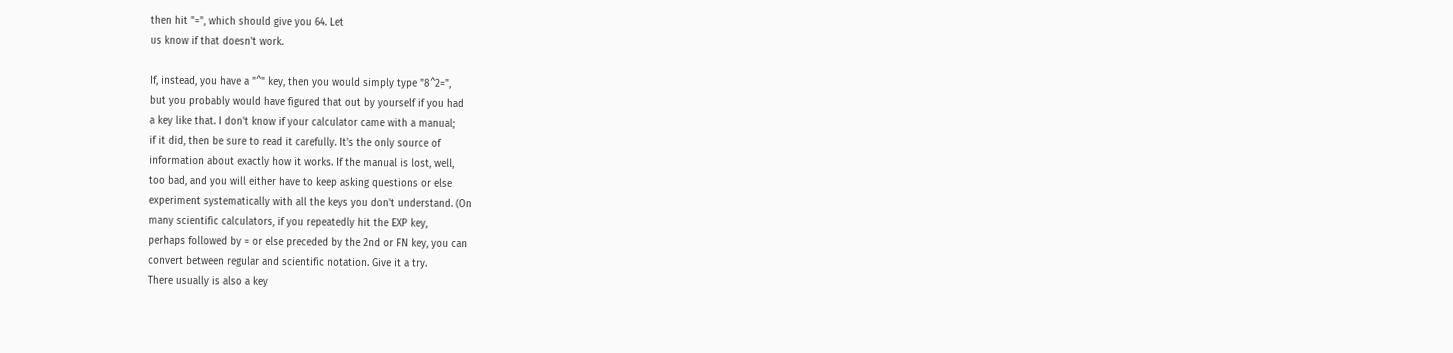then hit "=", which should give you 64. Let
us know if that doesn't work.

If, instead, you have a "^" key, then you would simply type "8^2=",
but you probably would have figured that out by yourself if you had
a key like that. I don't know if your calculator came with a manual;
if it did, then be sure to read it carefully. It's the only source of
information about exactly how it works. If the manual is lost, well,
too bad, and you will either have to keep asking questions or else
experiment systematically with all the keys you don't understand. (On
many scientific calculators, if you repeatedly hit the EXP key,
perhaps followed by = or else preceded by the 2nd or FN key, you can
convert between regular and scientific notation. Give it a try.
There usually is also a key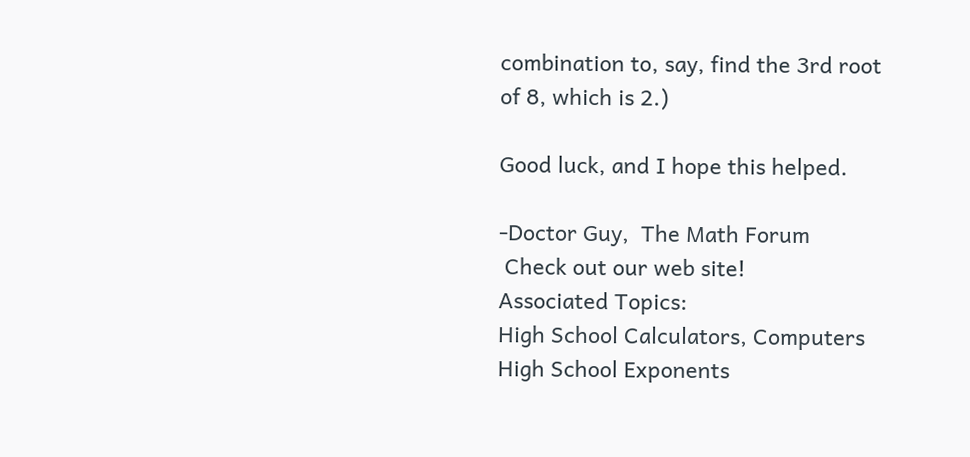combination to, say, find the 3rd root
of 8, which is 2.)

Good luck, and I hope this helped.

-Doctor Guy,  The Math Forum
 Check out our web site!
Associated Topics:
High School Calculators, Computers
High School Exponents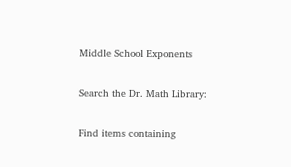Middle School Exponents

Search the Dr. Math Library:

Find items containing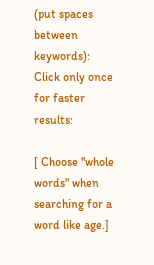(put spaces between keywords):
Click only once for faster results:

[ Choose "whole words" when searching for a word like age.]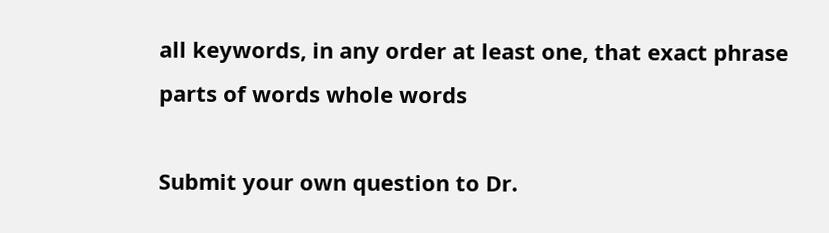all keywords, in any order at least one, that exact phrase
parts of words whole words

Submit your own question to Dr.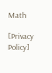Math

[Privacy Policy]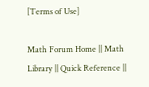[Terms of Use]

Math Forum Home || Math Library || Quick Reference ||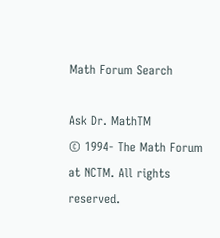Math Forum Search

Ask Dr. MathTM
© 1994- The Math Forum at NCTM. All rights reserved.